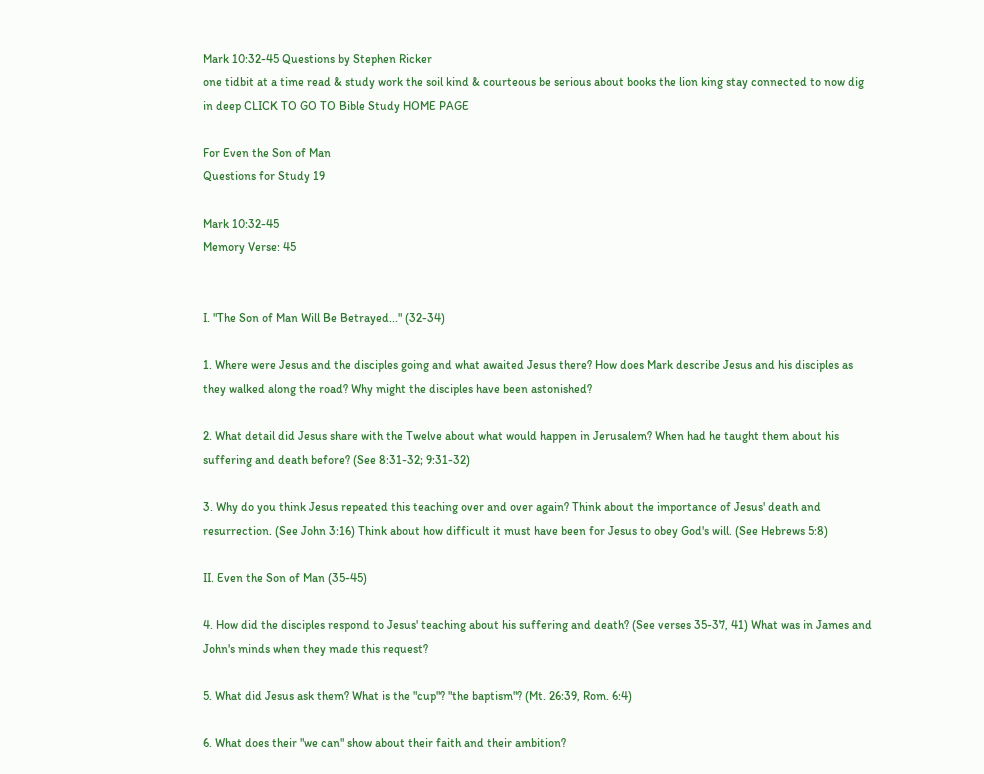Mark 10:32-45 Questions by Stephen Ricker
one tidbit at a time read & study work the soil kind & courteous be serious about books the lion king stay connected to now dig in deep CLICK TO GO TO Bible Study HOME PAGE

For Even the Son of Man
Questions for Study 19

Mark 10:32-45
Memory Verse: 45


I. "The Son of Man Will Be Betrayed..." (32-34)

1. Where were Jesus and the disciples going and what awaited Jesus there? How does Mark describe Jesus and his disciples as they walked along the road? Why might the disciples have been astonished?

2. What detail did Jesus share with the Twelve about what would happen in Jerusalem? When had he taught them about his suffering and death before? (See 8:31-32; 9:31-32)

3. Why do you think Jesus repeated this teaching over and over again? Think about the importance of Jesus' death and resurrection. (See John 3:16) Think about how difficult it must have been for Jesus to obey God's will. (See Hebrews 5:8)

II. Even the Son of Man (35-45)

4. How did the disciples respond to Jesus' teaching about his suffering and death? (See verses 35-37, 41) What was in James and John's minds when they made this request?

5. What did Jesus ask them? What is the "cup"? "the baptism"? (Mt. 26:39, Rom. 6:4)

6. What does their "we can" show about their faith and their ambition?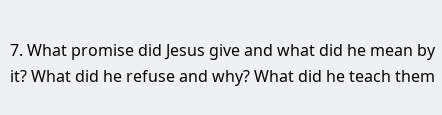7. What promise did Jesus give and what did he mean by it? What did he refuse and why? What did he teach them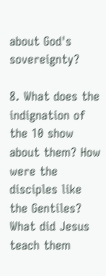about God's sovereignty?

8. What does the indignation of the 10 show about them? How were the disciples like the Gentiles? What did Jesus teach them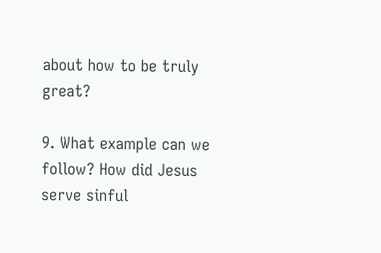about how to be truly great?

9. What example can we follow? How did Jesus serve sinful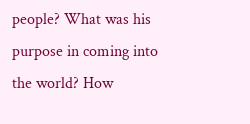people? What was his purpose in coming into the world? How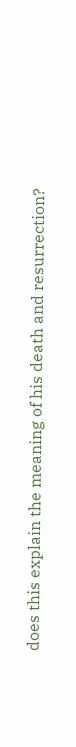does this explain the meaning of his death and resurrection?